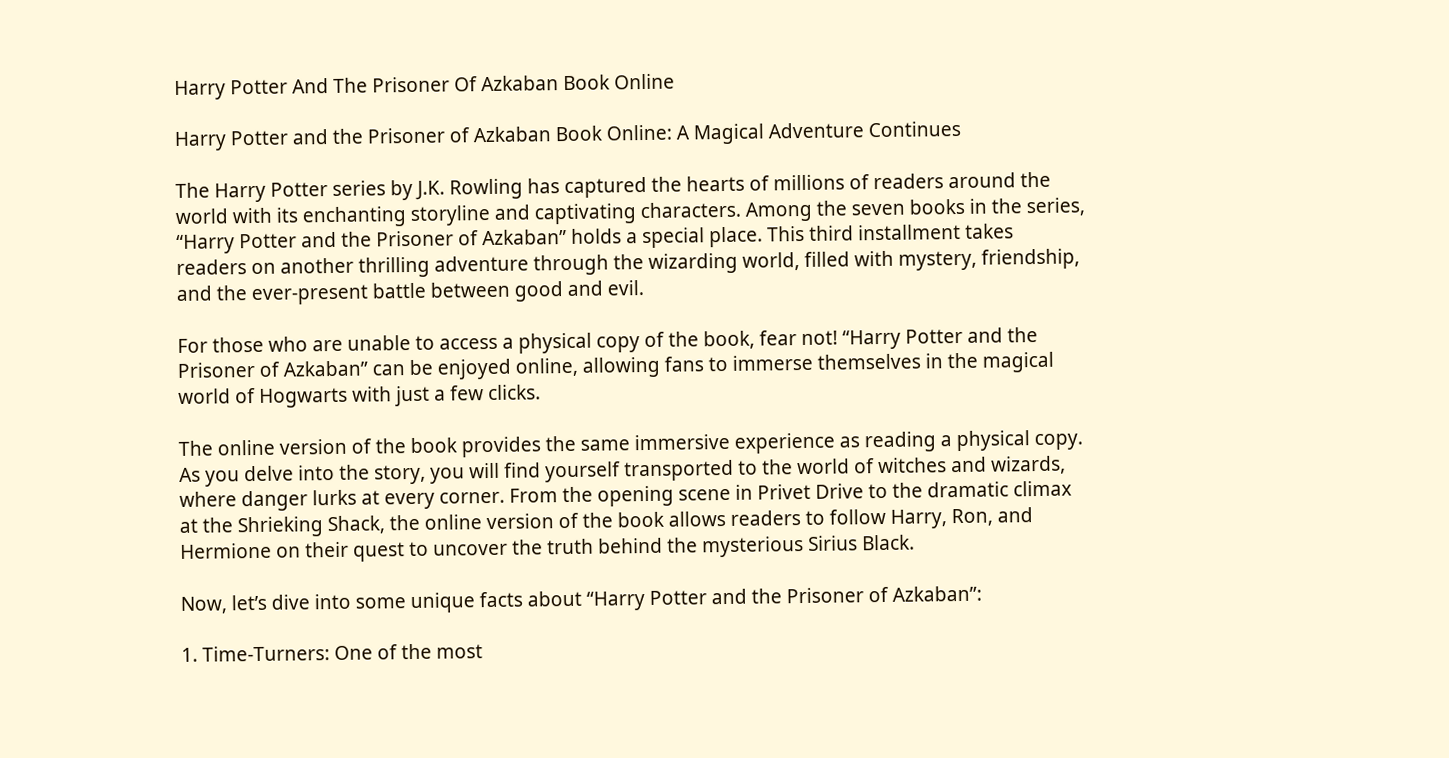Harry Potter And The Prisoner Of Azkaban Book Online

Harry Potter and the Prisoner of Azkaban Book Online: A Magical Adventure Continues

The Harry Potter series by J.K. Rowling has captured the hearts of millions of readers around the world with its enchanting storyline and captivating characters. Among the seven books in the series, “Harry Potter and the Prisoner of Azkaban” holds a special place. This third installment takes readers on another thrilling adventure through the wizarding world, filled with mystery, friendship, and the ever-present battle between good and evil.

For those who are unable to access a physical copy of the book, fear not! “Harry Potter and the Prisoner of Azkaban” can be enjoyed online, allowing fans to immerse themselves in the magical world of Hogwarts with just a few clicks.

The online version of the book provides the same immersive experience as reading a physical copy. As you delve into the story, you will find yourself transported to the world of witches and wizards, where danger lurks at every corner. From the opening scene in Privet Drive to the dramatic climax at the Shrieking Shack, the online version of the book allows readers to follow Harry, Ron, and Hermione on their quest to uncover the truth behind the mysterious Sirius Black.

Now, let’s dive into some unique facts about “Harry Potter and the Prisoner of Azkaban”:

1. Time-Turners: One of the most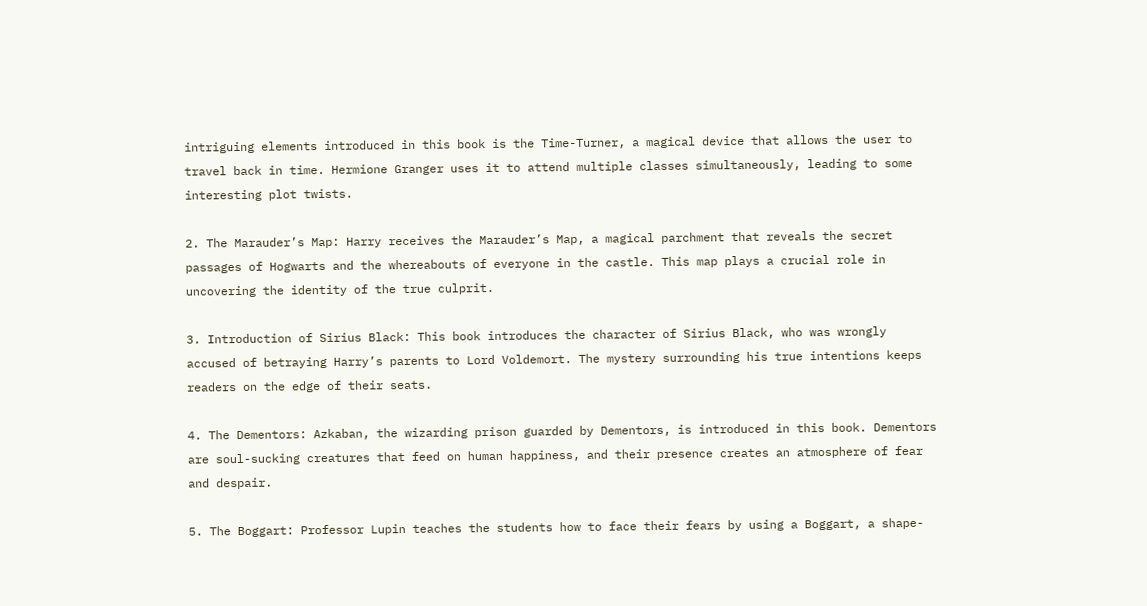intriguing elements introduced in this book is the Time-Turner, a magical device that allows the user to travel back in time. Hermione Granger uses it to attend multiple classes simultaneously, leading to some interesting plot twists.

2. The Marauder’s Map: Harry receives the Marauder’s Map, a magical parchment that reveals the secret passages of Hogwarts and the whereabouts of everyone in the castle. This map plays a crucial role in uncovering the identity of the true culprit.

3. Introduction of Sirius Black: This book introduces the character of Sirius Black, who was wrongly accused of betraying Harry’s parents to Lord Voldemort. The mystery surrounding his true intentions keeps readers on the edge of their seats.

4. The Dementors: Azkaban, the wizarding prison guarded by Dementors, is introduced in this book. Dementors are soul-sucking creatures that feed on human happiness, and their presence creates an atmosphere of fear and despair.

5. The Boggart: Professor Lupin teaches the students how to face their fears by using a Boggart, a shape-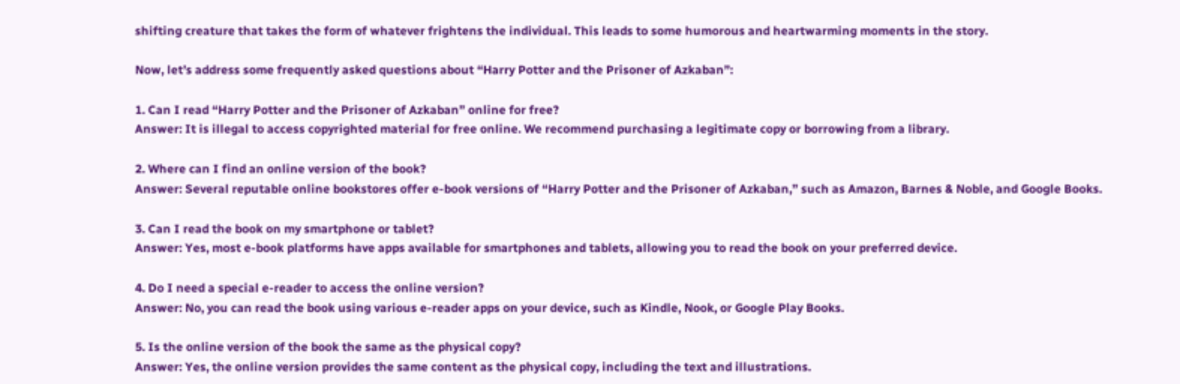shifting creature that takes the form of whatever frightens the individual. This leads to some humorous and heartwarming moments in the story.

Now, let’s address some frequently asked questions about “Harry Potter and the Prisoner of Azkaban”:

1. Can I read “Harry Potter and the Prisoner of Azkaban” online for free?
Answer: It is illegal to access copyrighted material for free online. We recommend purchasing a legitimate copy or borrowing from a library.

2. Where can I find an online version of the book?
Answer: Several reputable online bookstores offer e-book versions of “Harry Potter and the Prisoner of Azkaban,” such as Amazon, Barnes & Noble, and Google Books.

3. Can I read the book on my smartphone or tablet?
Answer: Yes, most e-book platforms have apps available for smartphones and tablets, allowing you to read the book on your preferred device.

4. Do I need a special e-reader to access the online version?
Answer: No, you can read the book using various e-reader apps on your device, such as Kindle, Nook, or Google Play Books.

5. Is the online version of the book the same as the physical copy?
Answer: Yes, the online version provides the same content as the physical copy, including the text and illustrations.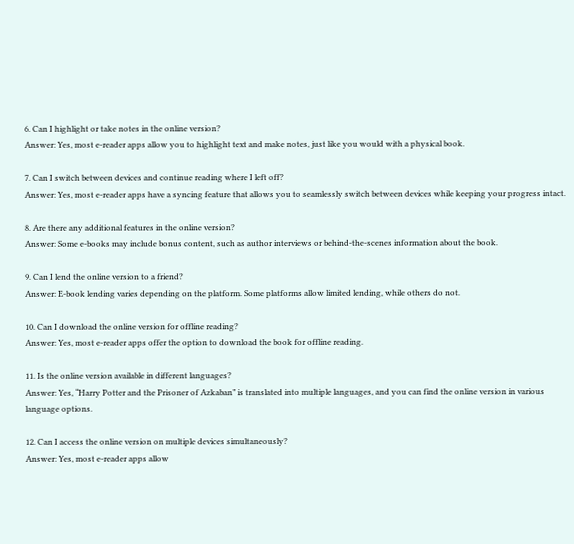6. Can I highlight or take notes in the online version?
Answer: Yes, most e-reader apps allow you to highlight text and make notes, just like you would with a physical book.

7. Can I switch between devices and continue reading where I left off?
Answer: Yes, most e-reader apps have a syncing feature that allows you to seamlessly switch between devices while keeping your progress intact.

8. Are there any additional features in the online version?
Answer: Some e-books may include bonus content, such as author interviews or behind-the-scenes information about the book.

9. Can I lend the online version to a friend?
Answer: E-book lending varies depending on the platform. Some platforms allow limited lending, while others do not.

10. Can I download the online version for offline reading?
Answer: Yes, most e-reader apps offer the option to download the book for offline reading.

11. Is the online version available in different languages?
Answer: Yes, “Harry Potter and the Prisoner of Azkaban” is translated into multiple languages, and you can find the online version in various language options.

12. Can I access the online version on multiple devices simultaneously?
Answer: Yes, most e-reader apps allow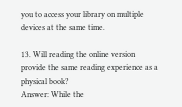you to access your library on multiple devices at the same time.

13. Will reading the online version provide the same reading experience as a physical book?
Answer: While the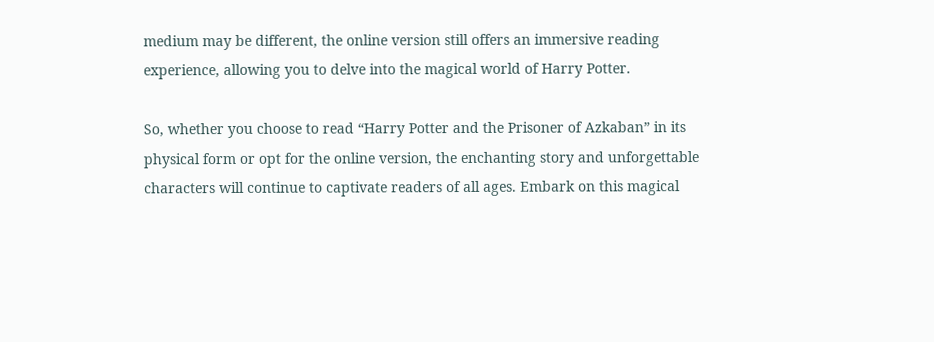medium may be different, the online version still offers an immersive reading experience, allowing you to delve into the magical world of Harry Potter.

So, whether you choose to read “Harry Potter and the Prisoner of Azkaban” in its physical form or opt for the online version, the enchanting story and unforgettable characters will continue to captivate readers of all ages. Embark on this magical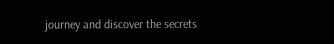journey and discover the secrets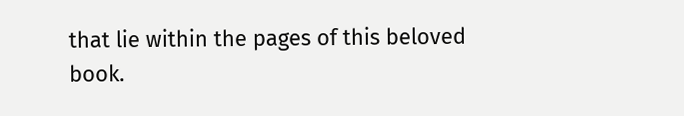that lie within the pages of this beloved book.